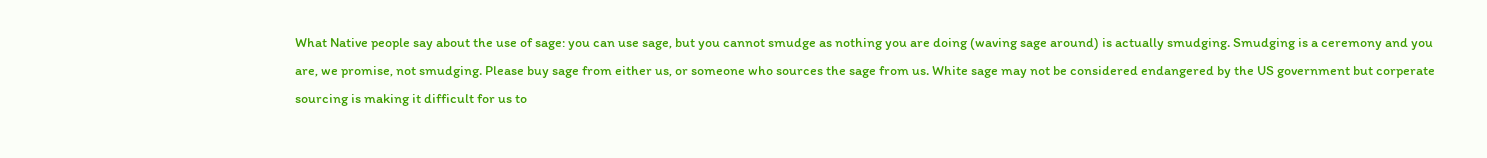What Native people say about the use of sage: you can use sage, but you cannot smudge as nothing you are doing (waving sage around) is actually smudging. Smudging is a ceremony and you are, we promise, not smudging. Please buy sage from either us, or someone who sources the sage from us. White sage may not be considered endangered by the US government but corperate sourcing is making it difficult for us to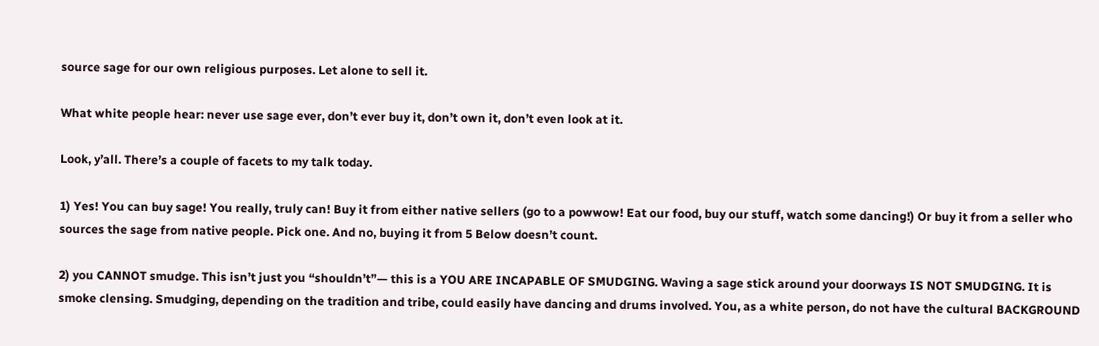source sage for our own religious purposes. Let alone to sell it.

What white people hear: never use sage ever, don’t ever buy it, don’t own it, don’t even look at it.

Look, y’all. There’s a couple of facets to my talk today.

1) Yes! You can buy sage! You really, truly can! Buy it from either native sellers (go to a powwow! Eat our food, buy our stuff, watch some dancing!) Or buy it from a seller who sources the sage from native people. Pick one. And no, buying it from 5 Below doesn’t count.

2) you CANNOT smudge. This isn’t just you “shouldn’t”— this is a YOU ARE INCAPABLE OF SMUDGING. Waving a sage stick around your doorways IS NOT SMUDGING. It is smoke clensing. Smudging, depending on the tradition and tribe, could easily have dancing and drums involved. You, as a white person, do not have the cultural BACKGROUND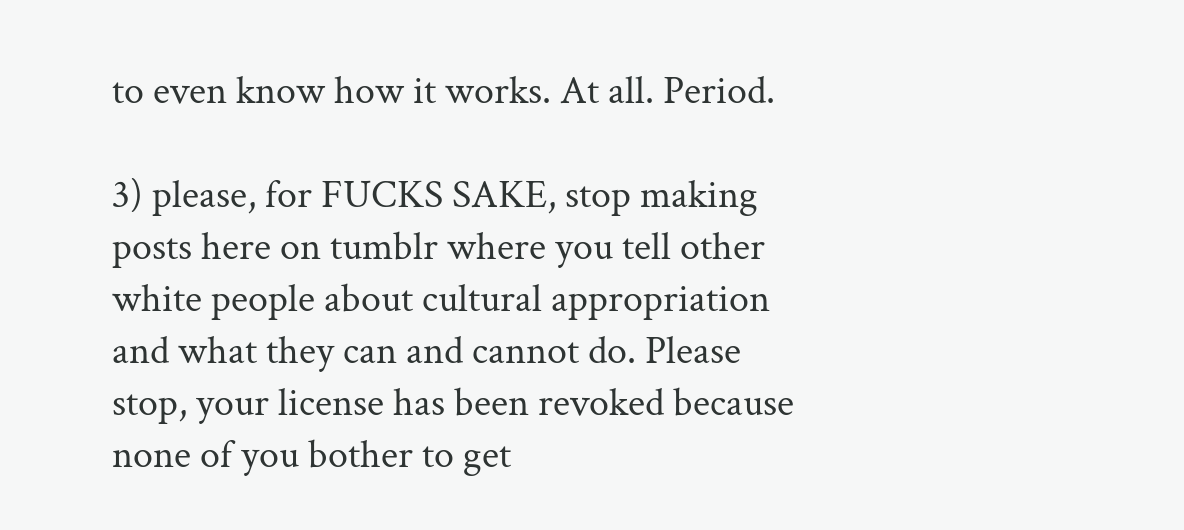to even know how it works. At all. Period.

3) please, for FUCKS SAKE, stop making posts here on tumblr where you tell other white people about cultural appropriation and what they can and cannot do. Please stop, your license has been revoked because none of you bother to get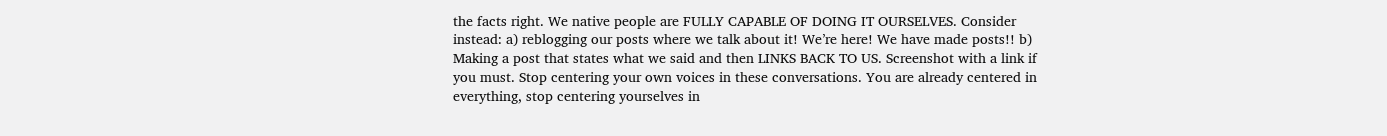the facts right. We native people are FULLY CAPABLE OF DOING IT OURSELVES. Consider instead: a) reblogging our posts where we talk about it! We’re here! We have made posts!! b) Making a post that states what we said and then LINKS BACK TO US. Screenshot with a link if you must. Stop centering your own voices in these conversations. You are already centered in everything, stop centering yourselves in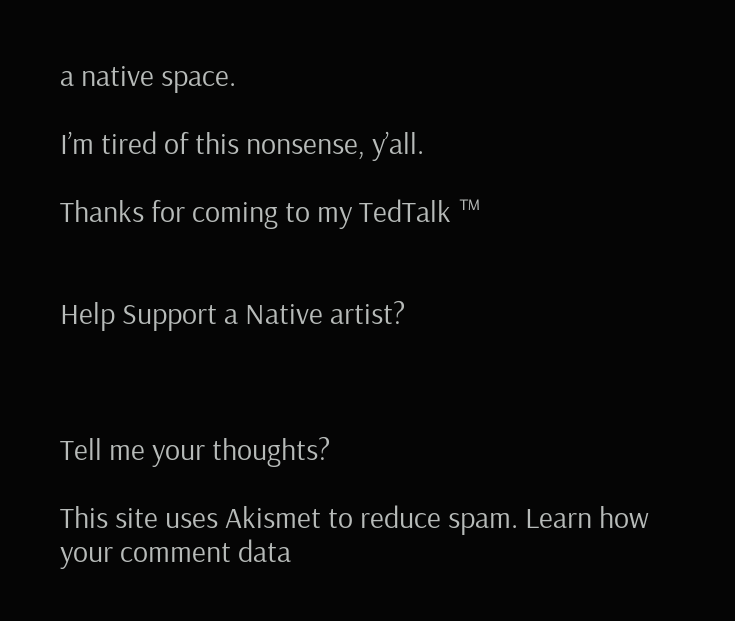a native space.

I’m tired of this nonsense, y’all.

Thanks for coming to my TedTalk ™


Help Support a Native artist?



Tell me your thoughts?

This site uses Akismet to reduce spam. Learn how your comment data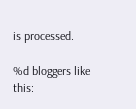is processed.

%d bloggers like this: